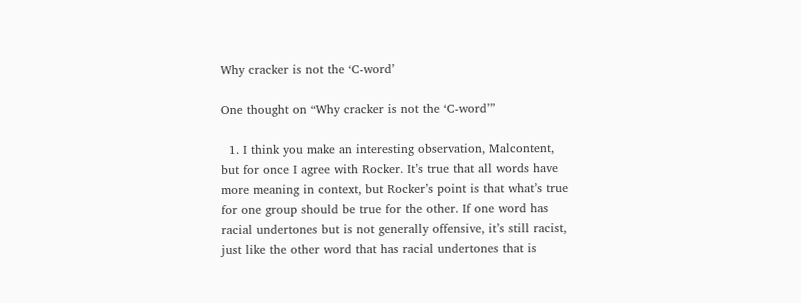Why cracker is not the ‘C-word’

One thought on “Why cracker is not the ‘C-word’”

  1. I think you make an interesting observation, Malcontent, but for once I agree with Rocker. It’s true that all words have more meaning in context, but Rocker’s point is that what’s true for one group should be true for the other. If one word has racial undertones but is not generally offensive, it’s still racist, just like the other word that has racial undertones that is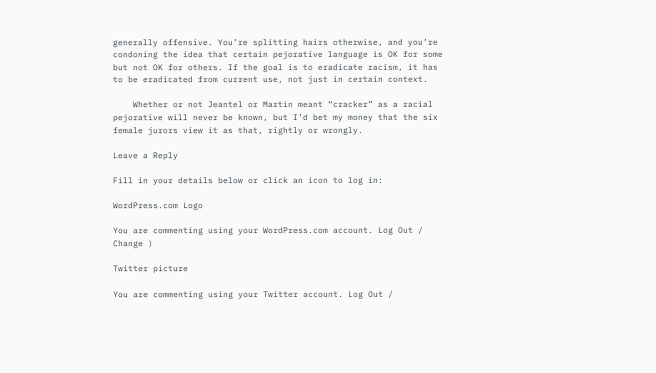generally offensive. You’re splitting hairs otherwise, and you’re condoning the idea that certain pejorative language is OK for some but not OK for others. If the goal is to eradicate racism, it has to be eradicated from current use, not just in certain context.

    Whether or not Jeantel or Martin meant “cracker” as a racial pejorative will never be known, but I’d bet my money that the six female jurors view it as that, rightly or wrongly.

Leave a Reply

Fill in your details below or click an icon to log in:

WordPress.com Logo

You are commenting using your WordPress.com account. Log Out / Change )

Twitter picture

You are commenting using your Twitter account. Log Out /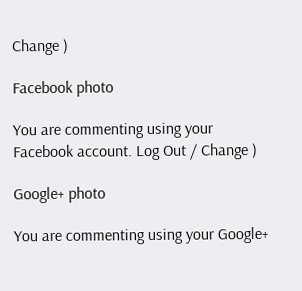Change )

Facebook photo

You are commenting using your Facebook account. Log Out / Change )

Google+ photo

You are commenting using your Google+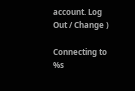account. Log Out / Change )

Connecting to %s